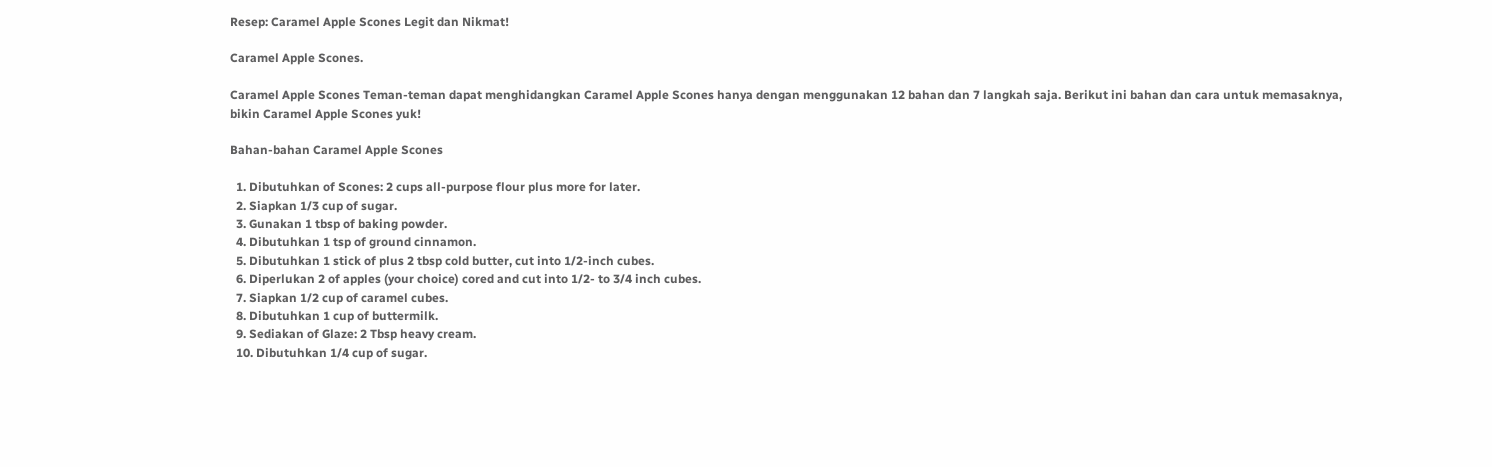Resep: Caramel Apple Scones Legit dan Nikmat!

Caramel Apple Scones.

Caramel Apple Scones Teman-teman dapat menghidangkan Caramel Apple Scones hanya dengan menggunakan 12 bahan dan 7 langkah saja. Berikut ini bahan dan cara untuk memasaknya, bikin Caramel Apple Scones yuk!

Bahan-bahan Caramel Apple Scones

  1. Dibutuhkan of Scones: 2 cups all-purpose flour plus more for later.
  2. Siapkan 1/3 cup of sugar.
  3. Gunakan 1 tbsp of baking powder.
  4. Dibutuhkan 1 tsp of ground cinnamon.
  5. Dibutuhkan 1 stick of plus 2 tbsp cold butter, cut into 1/2-inch cubes.
  6. Diperlukan 2 of apples (your choice) cored and cut into 1/2- to 3/4 inch cubes.
  7. Siapkan 1/2 cup of caramel cubes.
  8. Dibutuhkan 1 cup of buttermilk.
  9. Sediakan of Glaze: 2 Tbsp heavy cream.
  10. Dibutuhkan 1/4 cup of sugar.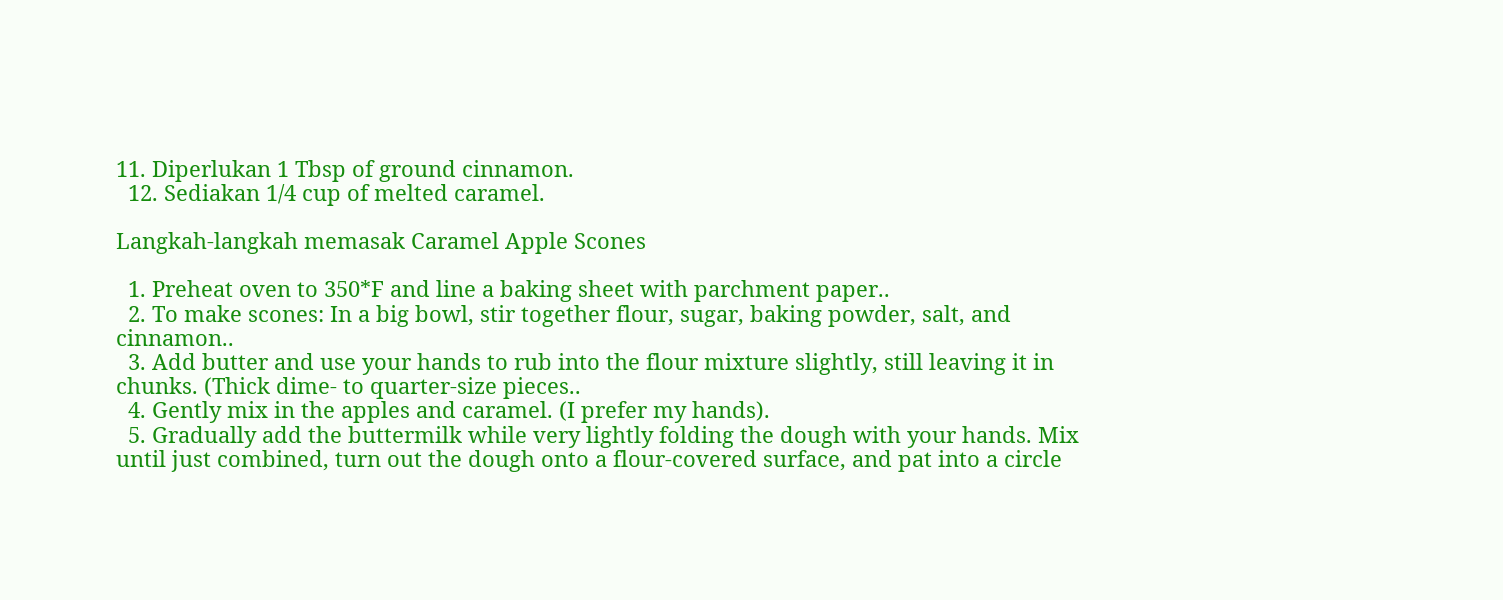11. Diperlukan 1 Tbsp of ground cinnamon.
  12. Sediakan 1/4 cup of melted caramel.

Langkah-langkah memasak Caramel Apple Scones

  1. Preheat oven to 350*F and line a baking sheet with parchment paper..
  2. To make scones: In a big bowl, stir together flour, sugar, baking powder, salt, and cinnamon..
  3. Add butter and use your hands to rub into the flour mixture slightly, still leaving it in chunks. (Thick dime- to quarter-size pieces..
  4. Gently mix in the apples and caramel. (I prefer my hands).
  5. Gradually add the buttermilk while very lightly folding the dough with your hands. Mix until just combined, turn out the dough onto a flour-covered surface, and pat into a circle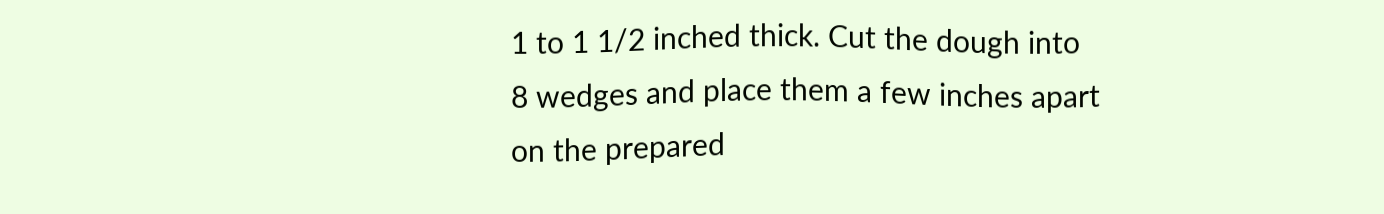1 to 1 1/2 inched thick. Cut the dough into 8 wedges and place them a few inches apart on the prepared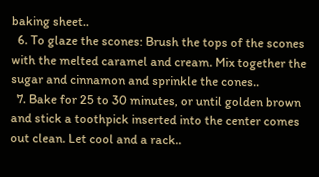baking sheet..
  6. To glaze the scones: Brush the tops of the scones with the melted caramel and cream. Mix together the sugar and cinnamon and sprinkle the cones..
  7. Bake for 25 to 30 minutes, or until golden brown and stick a toothpick inserted into the center comes out clean. Let cool and a rack..